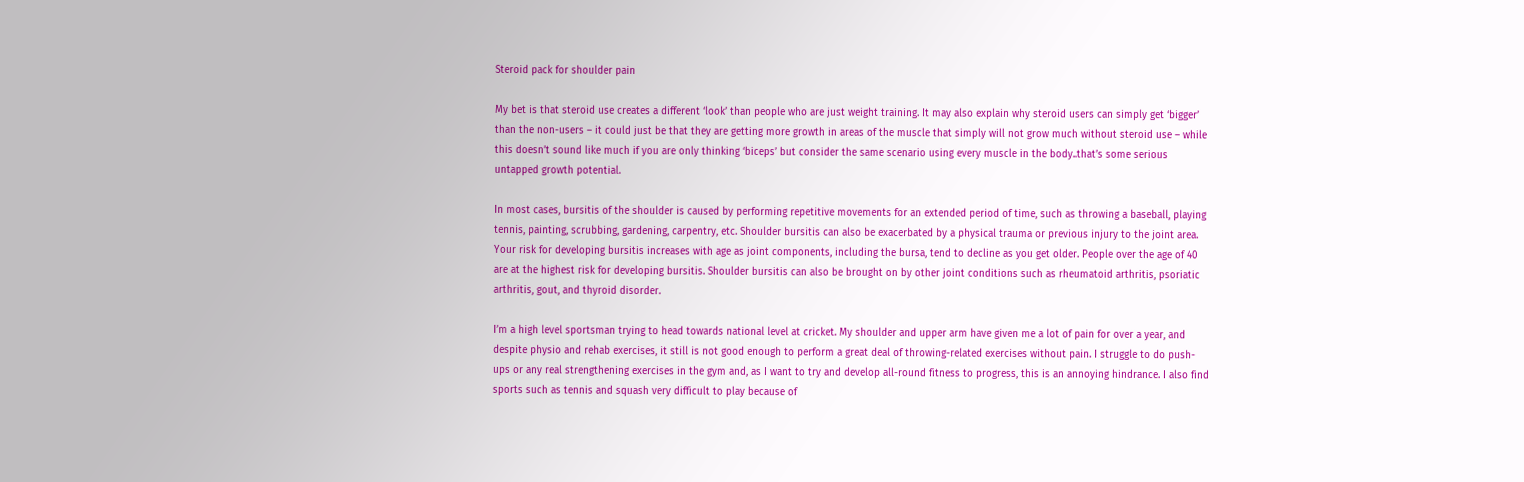Steroid pack for shoulder pain

My bet is that steroid use creates a different ‘look’ than people who are just weight training. It may also explain why steroid users can simply get ‘bigger’ than the non-users – it could just be that they are getting more growth in areas of the muscle that simply will not grow much without steroid use – while this doesn’t sound like much if you are only thinking ‘biceps’ but consider the same scenario using every muscle in the body..that’s some serious untapped growth potential.

In most cases, bursitis of the shoulder is caused by performing repetitive movements for an extended period of time, such as throwing a baseball, playing tennis, painting, scrubbing, gardening, carpentry, etc. Shoulder bursitis can also be exacerbated by a physical trauma or previous injury to the joint area. Your risk for developing bursitis increases with age as joint components, including the bursa, tend to decline as you get older. People over the age of 40 are at the highest risk for developing bursitis. Shoulder bursitis can also be brought on by other joint conditions such as rheumatoid arthritis, psoriatic arthritis, gout, and thyroid disorder.

I’m a high level sportsman trying to head towards national level at cricket. My shoulder and upper arm have given me a lot of pain for over a year, and despite physio and rehab exercises, it still is not good enough to perform a great deal of throwing-related exercises without pain. I struggle to do push-ups or any real strengthening exercises in the gym and, as I want to try and develop all-round fitness to progress, this is an annoying hindrance. I also find sports such as tennis and squash very difficult to play because of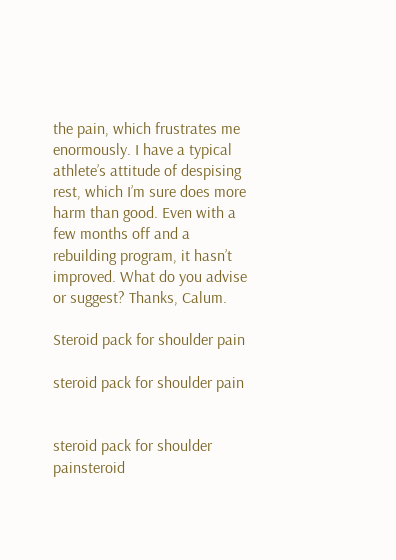the pain, which frustrates me enormously. I have a typical athlete’s attitude of despising rest, which I’m sure does more harm than good. Even with a few months off and a rebuilding program, it hasn’t improved. What do you advise or suggest? Thanks, Calum.

Steroid pack for shoulder pain

steroid pack for shoulder pain


steroid pack for shoulder painsteroid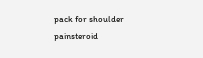pack for shoulder painsteroid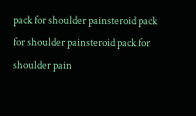pack for shoulder painsteroid pack for shoulder painsteroid pack for shoulder pain